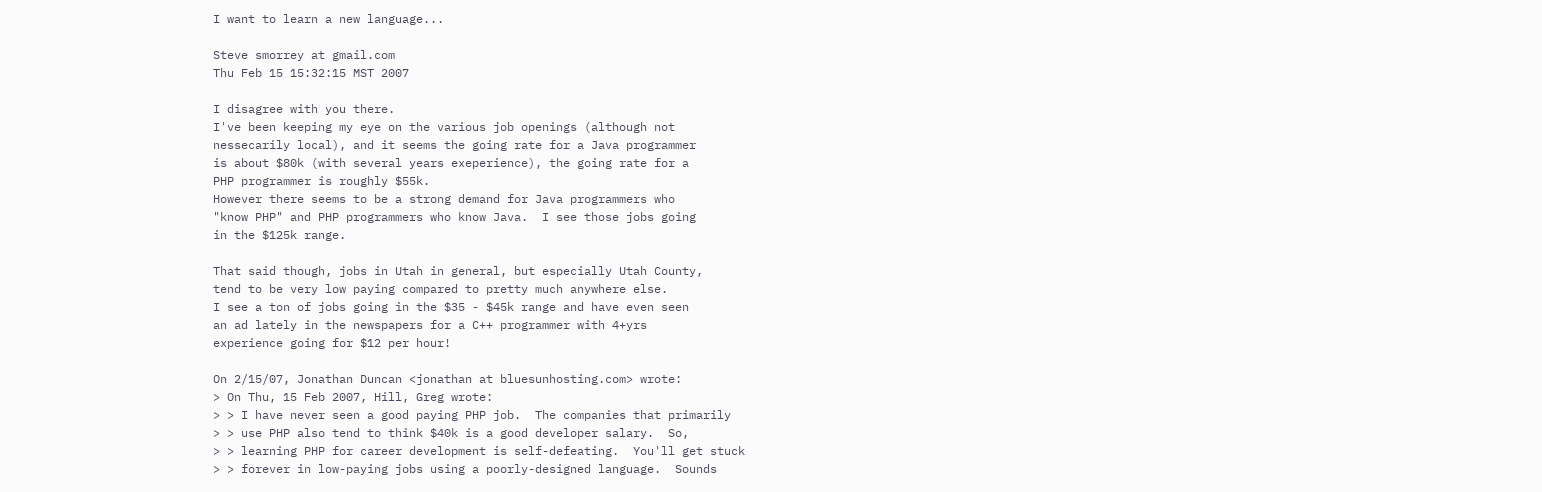I want to learn a new language...

Steve smorrey at gmail.com
Thu Feb 15 15:32:15 MST 2007

I disagree with you there.
I've been keeping my eye on the various job openings (although not
nessecarily local), and it seems the going rate for a Java programmer
is about $80k (with several years exeperience), the going rate for a
PHP programmer is roughly $55k.
However there seems to be a strong demand for Java programmers who
"know PHP" and PHP programmers who know Java.  I see those jobs going
in the $125k range.

That said though, jobs in Utah in general, but especially Utah County,
tend to be very low paying compared to pretty much anywhere else.
I see a ton of jobs going in the $35 - $45k range and have even seen
an ad lately in the newspapers for a C++ programmer with 4+yrs
experience going for $12 per hour!

On 2/15/07, Jonathan Duncan <jonathan at bluesunhosting.com> wrote:
> On Thu, 15 Feb 2007, Hill, Greg wrote:
> > I have never seen a good paying PHP job.  The companies that primarily
> > use PHP also tend to think $40k is a good developer salary.  So,
> > learning PHP for career development is self-defeating.  You'll get stuck
> > forever in low-paying jobs using a poorly-designed language.  Sounds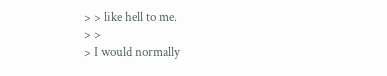> > like hell to me.
> >
> I would normally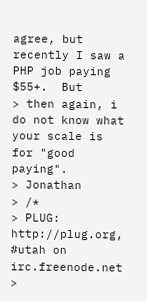agree, but recently I saw a PHP job paying $55+.  But
> then again, i do not know what your scale is for "good paying".
> Jonathan
> /*
> PLUG: http://plug.org, #utah on irc.freenode.net
>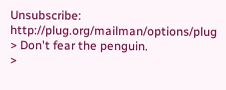Unsubscribe: http://plug.org/mailman/options/plug
> Don't fear the penguin.
>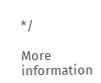*/

More information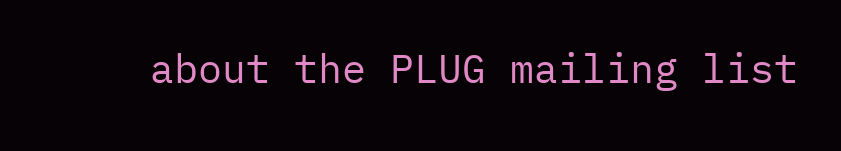about the PLUG mailing list